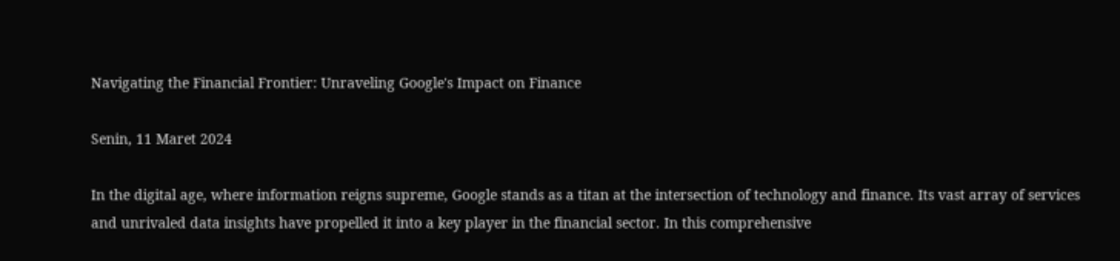Navigating the Financial Frontier: Unraveling Google's Impact on Finance

Senin, 11 Maret 2024

In the digital age, where information reigns supreme, Google stands as a titan at the intersection of technology and finance. Its vast array of services and unrivaled data insights have propelled it into a key player in the financial sector. In this comprehensive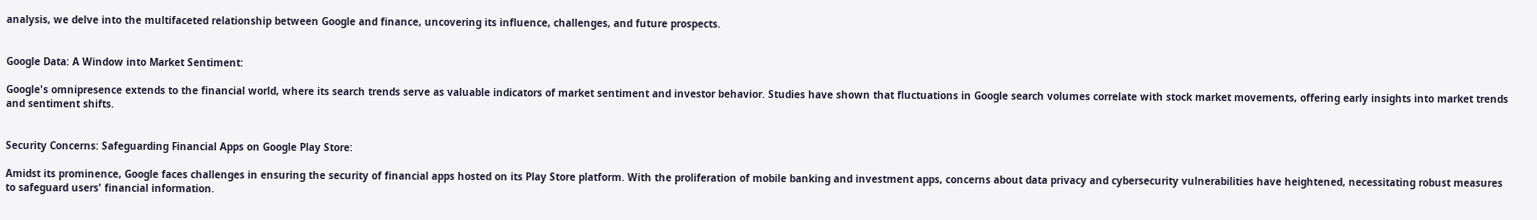analysis, we delve into the multifaceted relationship between Google and finance, uncovering its influence, challenges, and future prospects.


Google Data: A Window into Market Sentiment:

Google's omnipresence extends to the financial world, where its search trends serve as valuable indicators of market sentiment and investor behavior. Studies have shown that fluctuations in Google search volumes correlate with stock market movements, offering early insights into market trends and sentiment shifts.


Security Concerns: Safeguarding Financial Apps on Google Play Store:

Amidst its prominence, Google faces challenges in ensuring the security of financial apps hosted on its Play Store platform. With the proliferation of mobile banking and investment apps, concerns about data privacy and cybersecurity vulnerabilities have heightened, necessitating robust measures to safeguard users' financial information.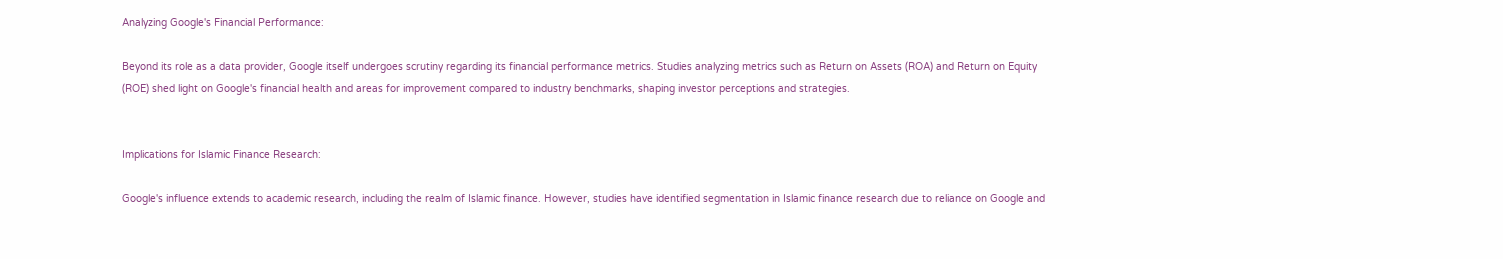Analyzing Google's Financial Performance:

Beyond its role as a data provider, Google itself undergoes scrutiny regarding its financial performance metrics. Studies analyzing metrics such as Return on Assets (ROA) and Return on Equity (ROE) shed light on Google's financial health and areas for improvement compared to industry benchmarks, shaping investor perceptions and strategies.


Implications for Islamic Finance Research:

Google's influence extends to academic research, including the realm of Islamic finance. However, studies have identified segmentation in Islamic finance research due to reliance on Google and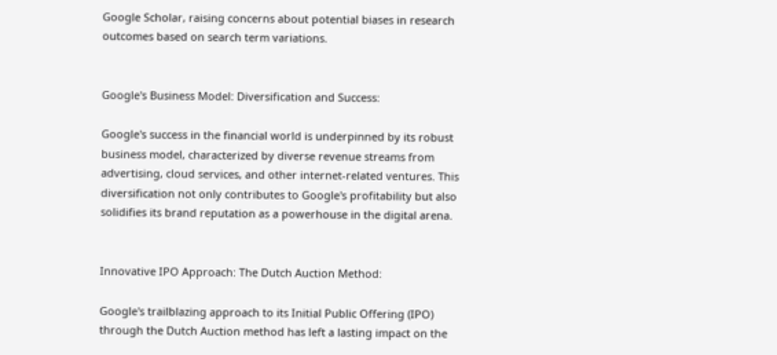Google Scholar, raising concerns about potential biases in research outcomes based on search term variations.


Google's Business Model: Diversification and Success:

Google's success in the financial world is underpinned by its robust business model, characterized by diverse revenue streams from advertising, cloud services, and other internet-related ventures. This diversification not only contributes to Google's profitability but also solidifies its brand reputation as a powerhouse in the digital arena.


Innovative IPO Approach: The Dutch Auction Method:

Google's trailblazing approach to its Initial Public Offering (IPO) through the Dutch Auction method has left a lasting impact on the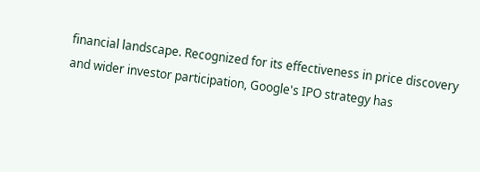financial landscape. Recognized for its effectiveness in price discovery and wider investor participation, Google's IPO strategy has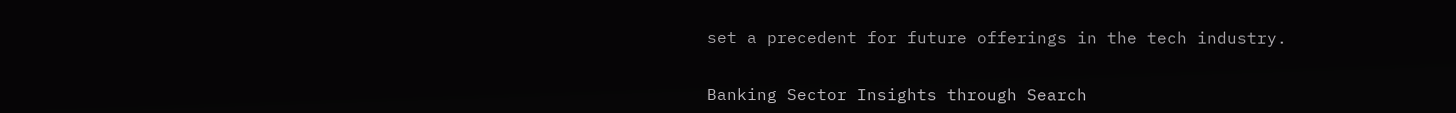set a precedent for future offerings in the tech industry.


Banking Sector Insights through Search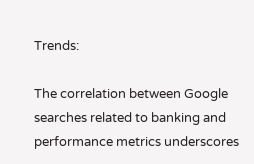Trends:

The correlation between Google searches related to banking and performance metrics underscores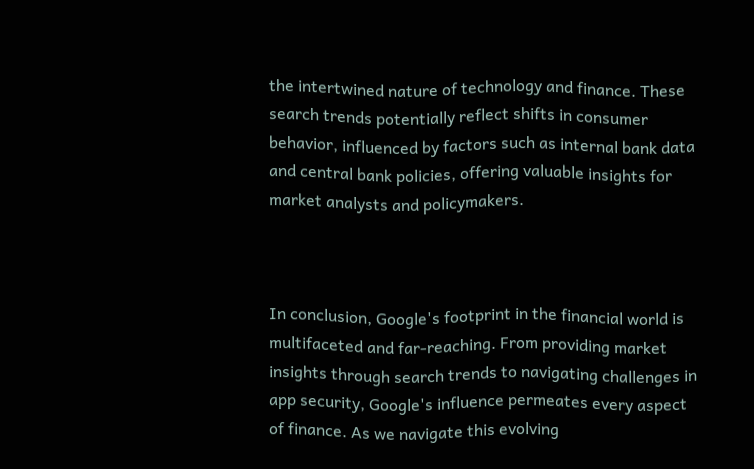the intertwined nature of technology and finance. These search trends potentially reflect shifts in consumer behavior, influenced by factors such as internal bank data and central bank policies, offering valuable insights for market analysts and policymakers.



In conclusion, Google's footprint in the financial world is multifaceted and far-reaching. From providing market insights through search trends to navigating challenges in app security, Google's influence permeates every aspect of finance. As we navigate this evolving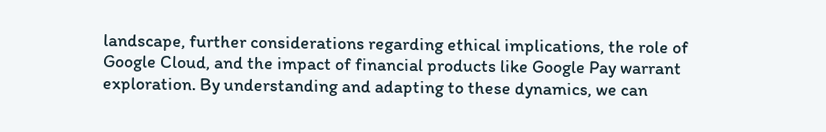landscape, further considerations regarding ethical implications, the role of Google Cloud, and the impact of financial products like Google Pay warrant exploration. By understanding and adapting to these dynamics, we can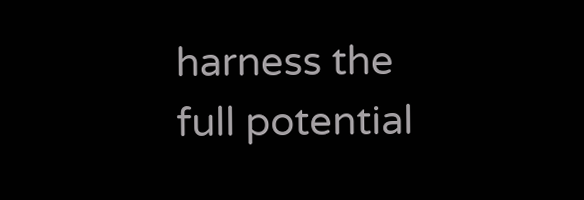harness the full potential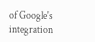of Google's integration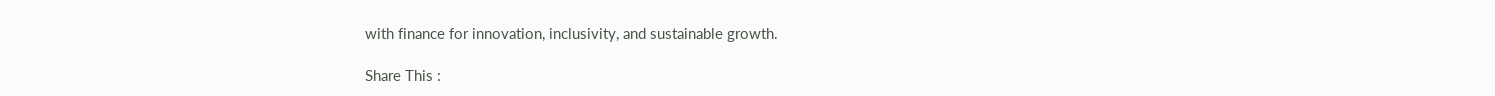with finance for innovation, inclusivity, and sustainable growth.

Share This :